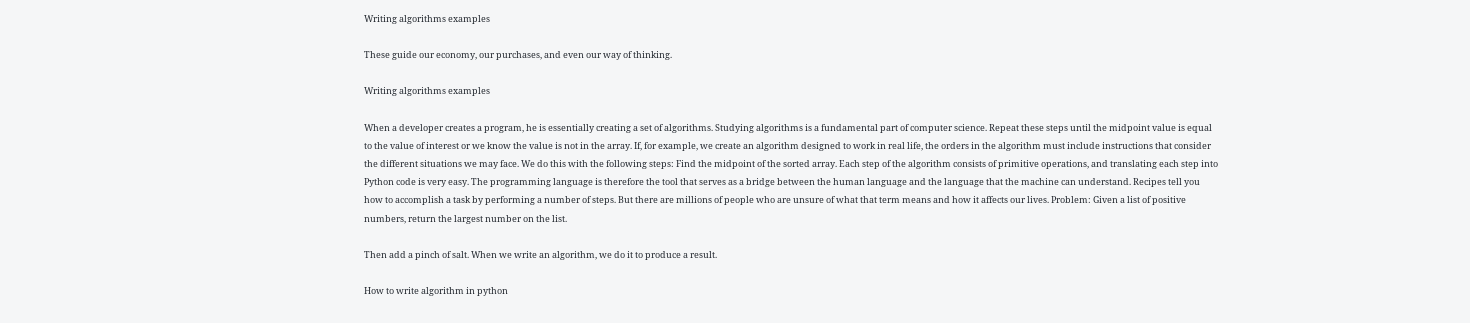Writing algorithms examples

These guide our economy, our purchases, and even our way of thinking.

Writing algorithms examples

When a developer creates a program, he is essentially creating a set of algorithms. Studying algorithms is a fundamental part of computer science. Repeat these steps until the midpoint value is equal to the value of interest or we know the value is not in the array. If, for example, we create an algorithm designed to work in real life, the orders in the algorithm must include instructions that consider the different situations we may face. We do this with the following steps: Find the midpoint of the sorted array. Each step of the algorithm consists of primitive operations, and translating each step into Python code is very easy. The programming language is therefore the tool that serves as a bridge between the human language and the language that the machine can understand. Recipes tell you how to accomplish a task by performing a number of steps. But there are millions of people who are unsure of what that term means and how it affects our lives. Problem: Given a list of positive numbers, return the largest number on the list.

Then add a pinch of salt. When we write an algorithm, we do it to produce a result.

How to write algorithm in python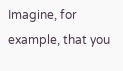Imagine, for example, that you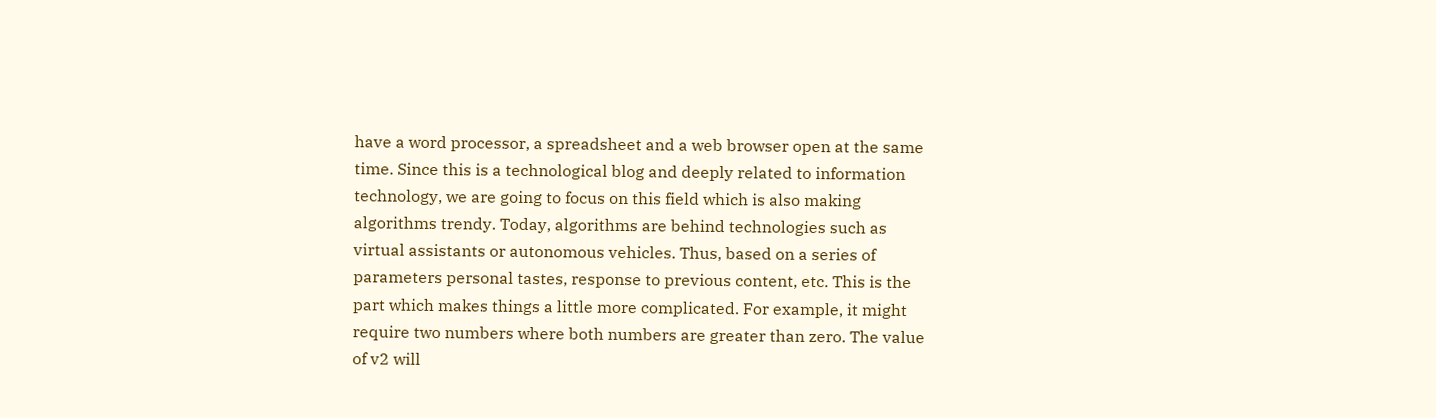have a word processor, a spreadsheet and a web browser open at the same time. Since this is a technological blog and deeply related to information technology, we are going to focus on this field which is also making algorithms trendy. Today, algorithms are behind technologies such as virtual assistants or autonomous vehicles. Thus, based on a series of parameters personal tastes, response to previous content, etc. This is the part which makes things a little more complicated. For example, it might require two numbers where both numbers are greater than zero. The value of v2 will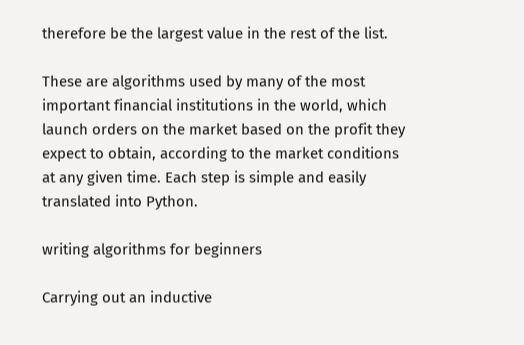therefore be the largest value in the rest of the list.

These are algorithms used by many of the most important financial institutions in the world, which launch orders on the market based on the profit they expect to obtain, according to the market conditions at any given time. Each step is simple and easily translated into Python.

writing algorithms for beginners

Carrying out an inductive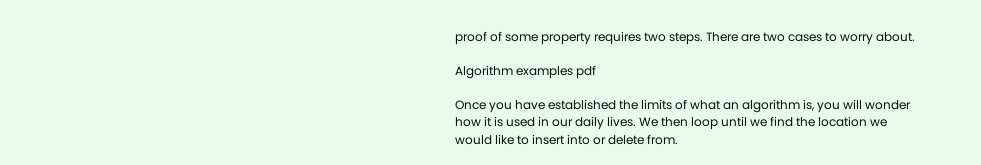proof of some property requires two steps. There are two cases to worry about.

Algorithm examples pdf

Once you have established the limits of what an algorithm is, you will wonder how it is used in our daily lives. We then loop until we find the location we would like to insert into or delete from.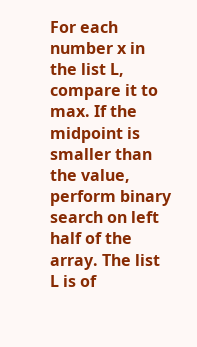For each number x in the list L, compare it to max. If the midpoint is smaller than the value, perform binary search on left half of the array. The list L is of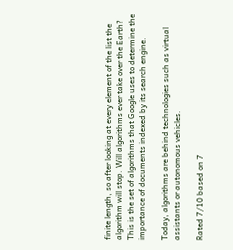finite length, so after looking at every element of the list the algorithm will stop. Will algorithms ever take over the Earth? This is the set of algorithms that Google uses to determine the importance of documents indexed by its search engine.

Today, algorithms are behind technologies such as virtual assistants or autonomous vehicles.

Rated 7/10 based on 7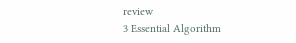review
3 Essential Algorithm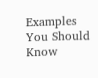Examples You Should Know